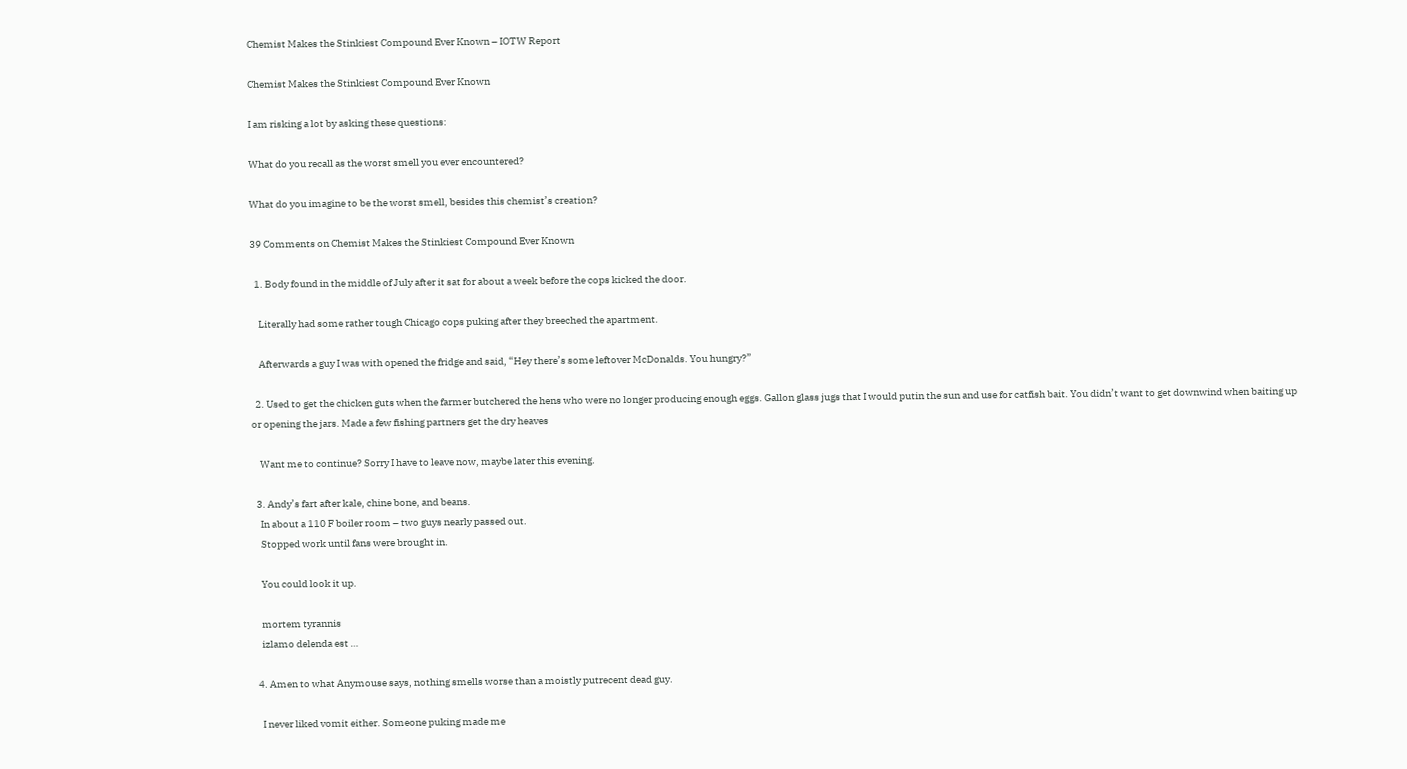Chemist Makes the Stinkiest Compound Ever Known – IOTW Report

Chemist Makes the Stinkiest Compound Ever Known

I am risking a lot by asking these questions:

What do you recall as the worst smell you ever encountered?

What do you imagine to be the worst smell, besides this chemist’s creation?

39 Comments on Chemist Makes the Stinkiest Compound Ever Known

  1. Body found in the middle of July after it sat for about a week before the cops kicked the door.

    Literally had some rather tough Chicago cops puking after they breeched the apartment.

    Afterwards a guy I was with opened the fridge and said, “Hey there’s some leftover McDonalds. You hungry?”

  2. Used to get the chicken guts when the farmer butchered the hens who were no longer producing enough eggs. Gallon glass jugs that I would putin the sun and use for catfish bait. You didn’t want to get downwind when baiting up or opening the jars. Made a few fishing partners get the dry heaves

    Want me to continue? Sorry I have to leave now, maybe later this evening.

  3. Andy’s fart after kale, chine bone, and beans.
    In about a 110 F boiler room – two guys nearly passed out.
    Stopped work until fans were brought in.

    You could look it up.

    mortem tyrannis
    izlamo delenda est …

  4. Amen to what Anymouse says, nothing smells worse than a moistly putrecent dead guy.

    I never liked vomit either. Someone puking made me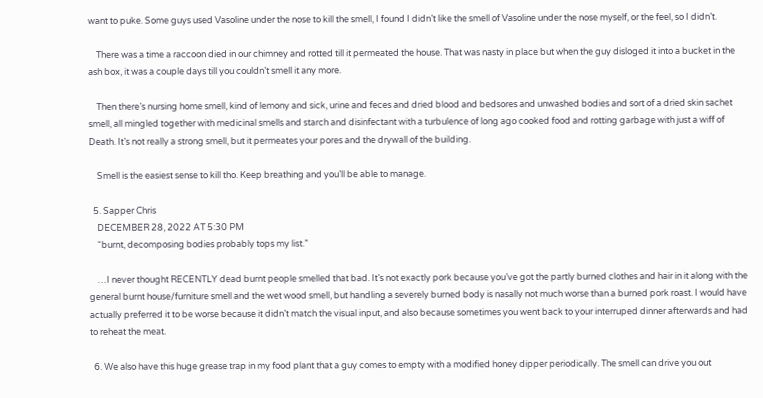want to puke. Some guys used Vasoline under the nose to kill the smell, I found I didn’t like the smell of Vasoline under the nose myself, or the feel, so I didn’t.

    There was a time a raccoon died in our chimney and rotted till it permeated the house. That was nasty in place but when the guy disloged it into a bucket in the ash box, it was a couple days till you couldn’t smell it any more.

    Then there’s nursing home smell, kind of lemony and sick, urine and feces and dried blood and bedsores and unwashed bodies and sort of a dried skin sachet smell, all mingled together with medicinal smells and starch and disinfectant with a turbulence of long ago cooked food and rotting garbage with just a wiff of Death. It’s not really a strong smell, but it permeates your pores and the drywall of the building.

    Smell is the easiest sense to kill tho. Keep breathing and you’ll be able to manage.

  5. Sapper Chris
    DECEMBER 28, 2022 AT 5:30 PM
    “burnt, decomposing bodies probably tops my list.”

    …I never thought RECENTLY dead burnt people smelled that bad. It’s not exactly pork because you’ve got the partly burned clothes and hair in it along with the general burnt house/furniture smell and the wet wood smell, but handling a severely burned body is nasally not much worse than a burned pork roast. I would have actually preferred it to be worse because it didn’t match the visual input, and also because sometimes you went back to your interruped dinner afterwards and had to reheat the meat.

  6. We also have this huge grease trap in my food plant that a guy comes to empty with a modified honey dipper periodically. The smell can drive you out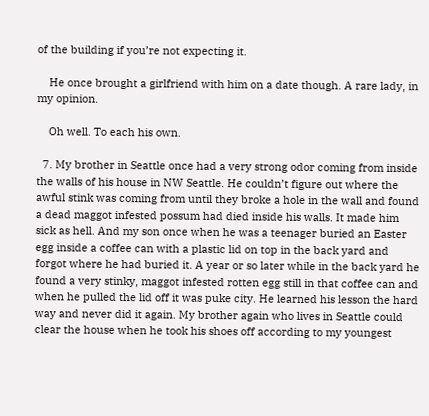of the building if you’re not expecting it.

    He once brought a girlfriend with him on a date though. A rare lady, in my opinion.

    Oh well. To each his own.

  7. My brother in Seattle once had a very strong odor coming from inside the walls of his house in NW Seattle. He couldn’t figure out where the awful stink was coming from until they broke a hole in the wall and found a dead maggot infested possum had died inside his walls. It made him sick as hell. And my son once when he was a teenager buried an Easter egg inside a coffee can with a plastic lid on top in the back yard and forgot where he had buried it. A year or so later while in the back yard he found a very stinky, maggot infested rotten egg still in that coffee can and when he pulled the lid off it was puke city. He learned his lesson the hard way and never did it again. My brother again who lives in Seattle could clear the house when he took his shoes off according to my youngest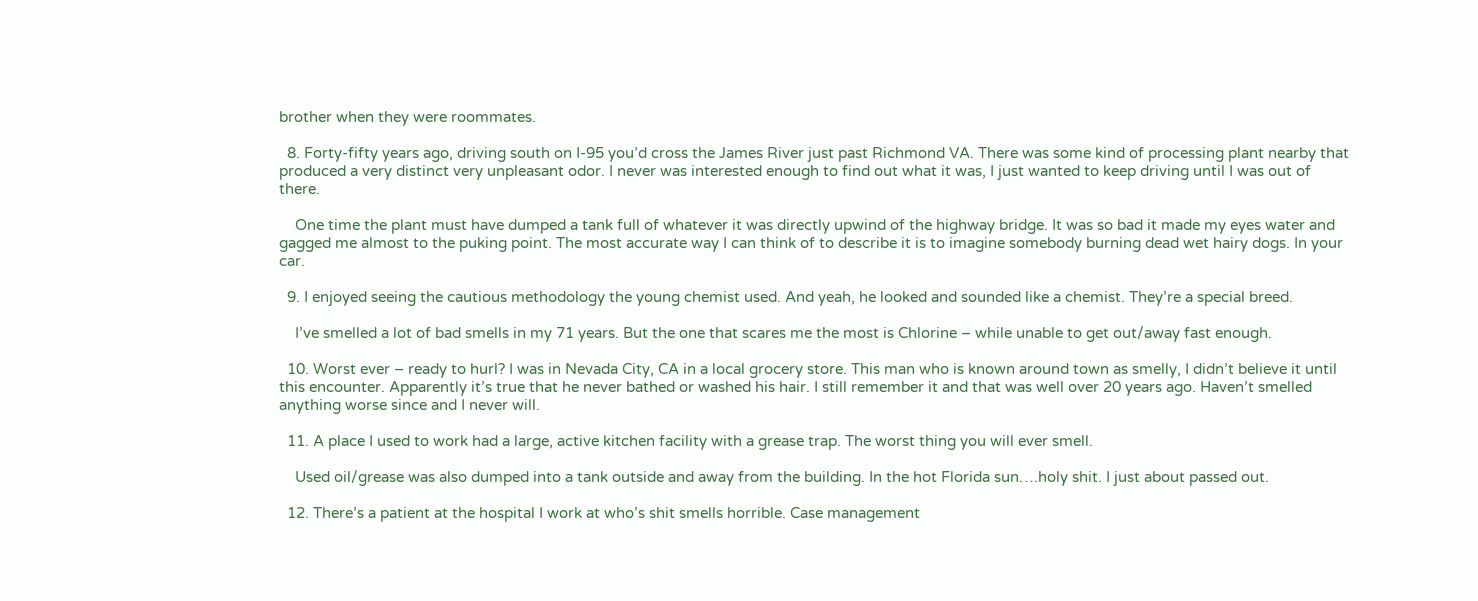brother when they were roommates.

  8. Forty-fifty years ago, driving south on I-95 you’d cross the James River just past Richmond VA. There was some kind of processing plant nearby that produced a very distinct very unpleasant odor. I never was interested enough to find out what it was, I just wanted to keep driving until I was out of there.

    One time the plant must have dumped a tank full of whatever it was directly upwind of the highway bridge. It was so bad it made my eyes water and gagged me almost to the puking point. The most accurate way I can think of to describe it is to imagine somebody burning dead wet hairy dogs. In your car.

  9. I enjoyed seeing the cautious methodology the young chemist used. And yeah, he looked and sounded like a chemist. They’re a special breed.

    I’ve smelled a lot of bad smells in my 71 years. But the one that scares me the most is Chlorine – while unable to get out/away fast enough.

  10. Worst ever – ready to hurl? I was in Nevada City, CA in a local grocery store. This man who is known around town as smelly, I didn’t believe it until this encounter. Apparently it’s true that he never bathed or washed his hair. I still remember it and that was well over 20 years ago. Haven’t smelled anything worse since and I never will.

  11. A place I used to work had a large, active kitchen facility with a grease trap. The worst thing you will ever smell.

    Used oil/grease was also dumped into a tank outside and away from the building. In the hot Florida sun….holy shit. I just about passed out.

  12. There’s a patient at the hospital I work at who’s shit smells horrible. Case management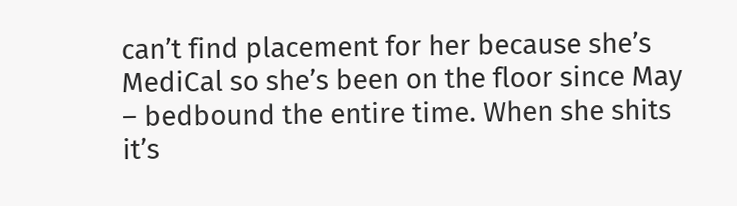can’t find placement for her because she’s MediCal so she’s been on the floor since May – bedbound the entire time. When she shits it’s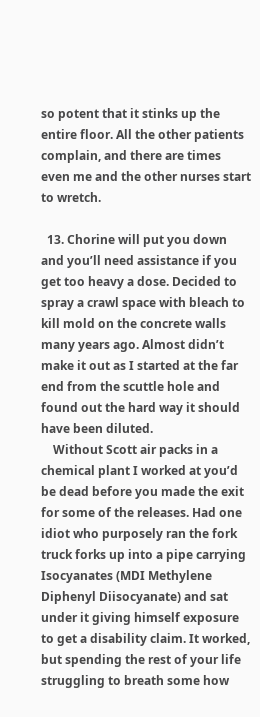so potent that it stinks up the entire floor. All the other patients complain, and there are times even me and the other nurses start to wretch.

  13. Chorine will put you down and you’ll need assistance if you get too heavy a dose. Decided to spray a crawl space with bleach to kill mold on the concrete walls many years ago. Almost didn’t make it out as I started at the far end from the scuttle hole and found out the hard way it should have been diluted.
    Without Scott air packs in a chemical plant I worked at you’d be dead before you made the exit for some of the releases. Had one idiot who purposely ran the fork truck forks up into a pipe carrying Isocyanates (MDI Methylene Diphenyl Diisocyanate) and sat under it giving himself exposure to get a disability claim. It worked, but spending the rest of your life struggling to breath some how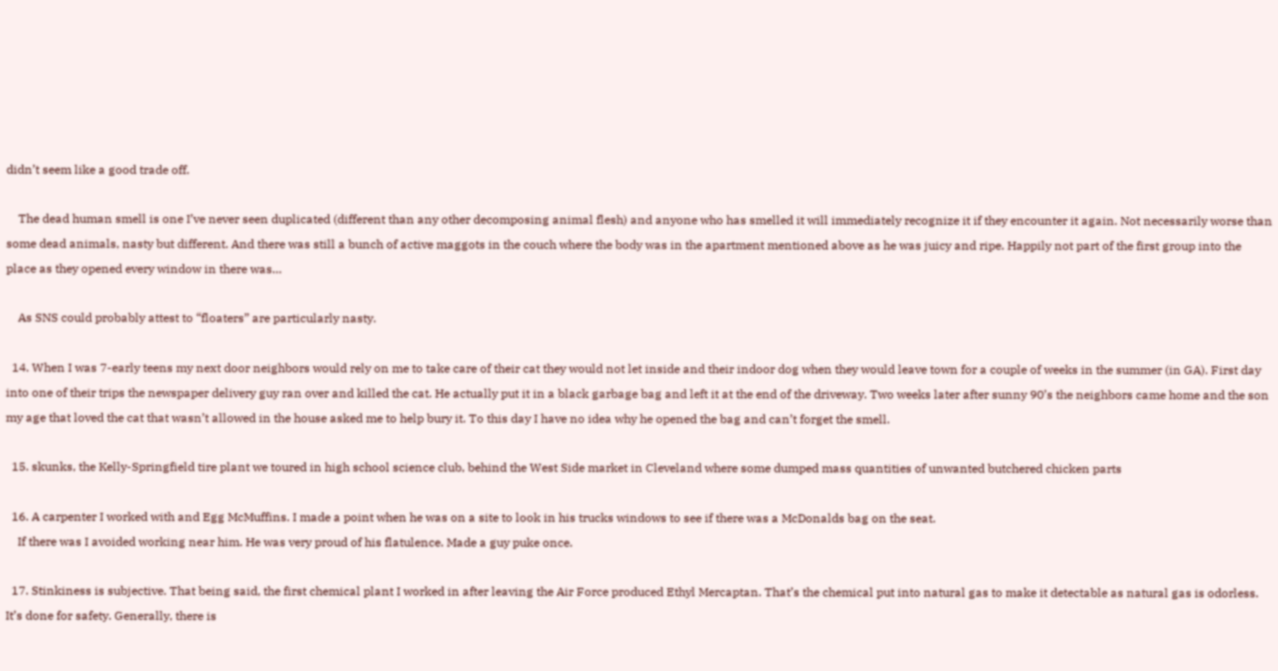didn’t seem like a good trade off.

    The dead human smell is one I’ve never seen duplicated (different than any other decomposing animal flesh) and anyone who has smelled it will immediately recognize it if they encounter it again. Not necessarily worse than some dead animals, nasty but different. And there was still a bunch of active maggots in the couch where the body was in the apartment mentioned above as he was juicy and ripe. Happily not part of the first group into the place as they opened every window in there was…

    As SNS could probably attest to “floaters” are particularly nasty.

  14. When I was 7-early teens my next door neighbors would rely on me to take care of their cat they would not let inside and their indoor dog when they would leave town for a couple of weeks in the summer (in GA). First day into one of their trips the newspaper delivery guy ran over and killed the cat. He actually put it in a black garbage bag and left it at the end of the driveway. Two weeks later after sunny 90’s the neighbors came home and the son my age that loved the cat that wasn’t allowed in the house asked me to help bury it. To this day I have no idea why he opened the bag and can’t forget the smell.

  15. skunks, the Kelly-Springfield tire plant we toured in high school science club, behind the West Side market in Cleveland where some dumped mass quantities of unwanted butchered chicken parts

  16. A carpenter I worked with and Egg McMuffins. I made a point when he was on a site to look in his trucks windows to see if there was a McDonalds bag on the seat.
    If there was I avoided working near him. He was very proud of his flatulence. Made a guy puke once.

  17. Stinkiness is subjective. That being said, the first chemical plant I worked in after leaving the Air Force produced Ethyl Mercaptan. That’s the chemical put into natural gas to make it detectable as natural gas is odorless. It’s done for safety. Generally, there is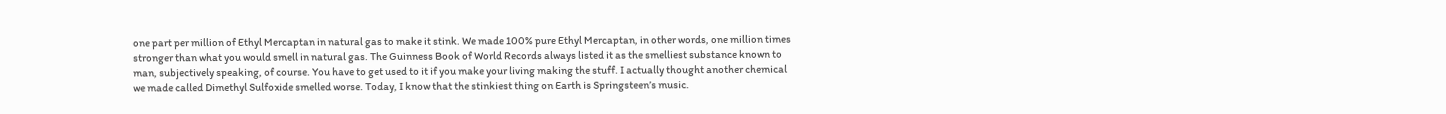one part per million of Ethyl Mercaptan in natural gas to make it stink. We made 100% pure Ethyl Mercaptan, in other words, one million times stronger than what you would smell in natural gas. The Guinness Book of World Records always listed it as the smelliest substance known to man, subjectively speaking, of course. You have to get used to it if you make your living making the stuff. I actually thought another chemical we made called Dimethyl Sulfoxide smelled worse. Today, I know that the stinkiest thing on Earth is Springsteen’s music.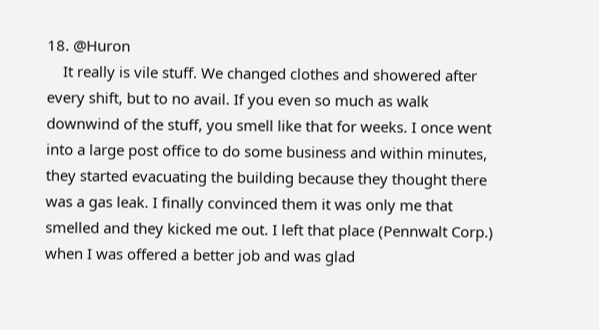18. @Huron
    It really is vile stuff. We changed clothes and showered after every shift, but to no avail. If you even so much as walk downwind of the stuff, you smell like that for weeks. I once went into a large post office to do some business and within minutes, they started evacuating the building because they thought there was a gas leak. I finally convinced them it was only me that smelled and they kicked me out. I left that place (Pennwalt Corp.) when I was offered a better job and was glad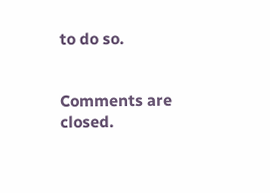to do so.


Comments are closed.